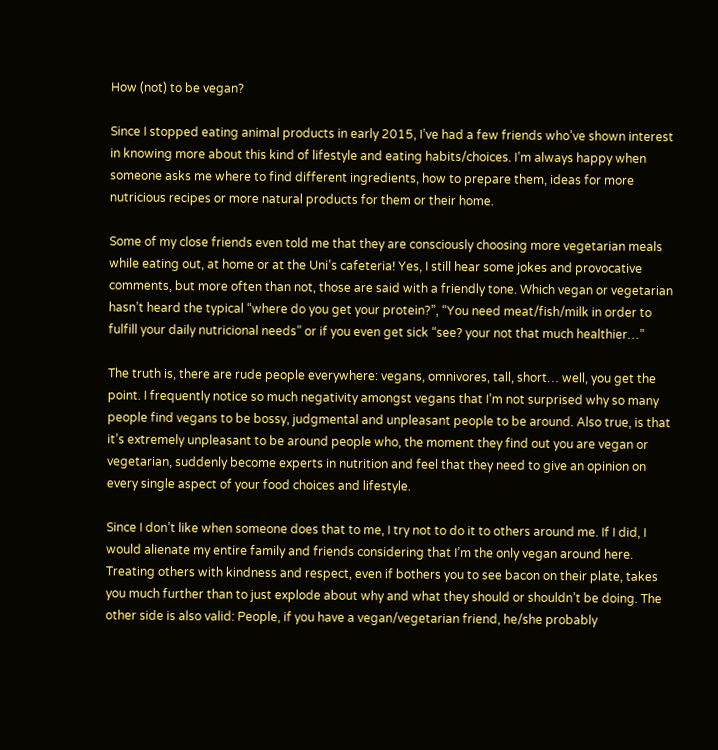How (not) to be vegan?

Since I stopped eating animal products in early 2015, I’ve had a few friends who’ve shown interest in knowing more about this kind of lifestyle and eating habits/choices. I’m always happy when someone asks me where to find different ingredients, how to prepare them, ideas for more nutricious recipes or more natural products for them or their home.

Some of my close friends even told me that they are consciously choosing more vegetarian meals while eating out, at home or at the Uni’s cafeteria! Yes, I still hear some jokes and provocative comments, but more often than not, those are said with a friendly tone. Which vegan or vegetarian hasn’t heard the typical “where do you get your protein?”, “You need meat/fish/milk in order to fulfill your daily nutricional needs” or if you even get sick “see? your not that much healthier…”

The truth is, there are rude people everywhere: vegans, omnivores, tall, short… well, you get the point. I frequently notice so much negativity amongst vegans that I’m not surprised why so many people find vegans to be bossy, judgmental and unpleasant people to be around. Also true, is that it’s extremely unpleasant to be around people who, the moment they find out you are vegan or vegetarian, suddenly become experts in nutrition and feel that they need to give an opinion on every single aspect of your food choices and lifestyle.

Since I don’t like when someone does that to me, I try not to do it to others around me. If I did, I would alienate my entire family and friends considering that I’m the only vegan around here. Treating others with kindness and respect, even if bothers you to see bacon on their plate, takes you much further than to just explode about why and what they should or shouldn’t be doing. The other side is also valid: People, if you have a vegan/vegetarian friend, he/she probably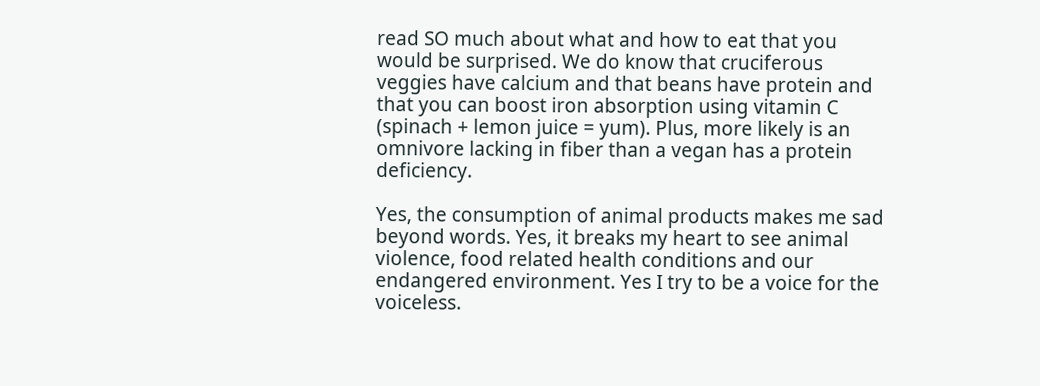read SO much about what and how to eat that you would be surprised. We do know that cruciferous veggies have calcium and that beans have protein and that you can boost iron absorption using vitamin C (spinach + lemon juice = yum). Plus, more likely is an omnivore lacking in fiber than a vegan has a protein deficiency.

Yes, the consumption of animal products makes me sad beyond words. Yes, it breaks my heart to see animal violence, food related health conditions and our endangered environment. Yes I try to be a voice for the voiceless.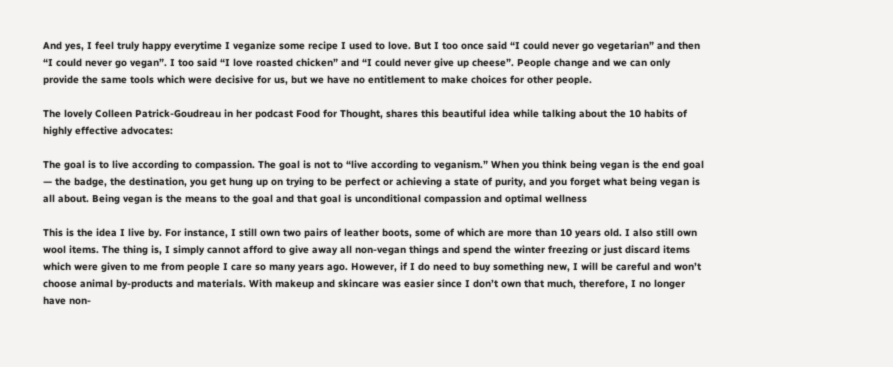And yes, I feel truly happy everytime I veganize some recipe I used to love. But I too once said “I could never go vegetarian” and then “I could never go vegan”. I too said “I love roasted chicken” and “I could never give up cheese”. People change and we can only provide the same tools which were decisive for us, but we have no entitlement to make choices for other people.

The lovely Colleen Patrick-Goudreau in her podcast Food for Thought, shares this beautiful idea while talking about the 10 habits of highly effective advocates:

The goal is to live according to compassion. The goal is not to “live according to veganism.” When you think being vegan is the end goal — the badge, the destination, you get hung up on trying to be perfect or achieving a state of purity, and you forget what being vegan is all about. Being vegan is the means to the goal and that goal is unconditional compassion and optimal wellness

This is the idea I live by. For instance, I still own two pairs of leather boots, some of which are more than 10 years old. I also still own wool items. The thing is, I simply cannot afford to give away all non-vegan things and spend the winter freezing or just discard items which were given to me from people I care so many years ago. However, if I do need to buy something new, I will be careful and won’t choose animal by-products and materials. With makeup and skincare was easier since I don’t own that much, therefore, I no longer have non-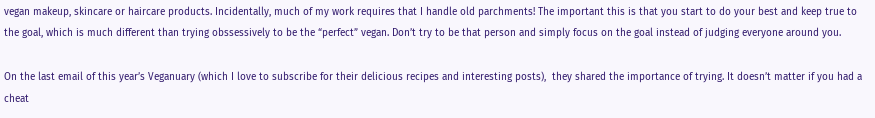vegan makeup, skincare or haircare products. Incidentally, much of my work requires that I handle old parchments! The important this is that you start to do your best and keep true to the goal, which is much different than trying obssessively to be the “perfect” vegan. Don’t try to be that person and simply focus on the goal instead of judging everyone around you.

On the last email of this year’s Veganuary (which I love to subscribe for their delicious recipes and interesting posts),  they shared the importance of trying. It doesn’t matter if you had a cheat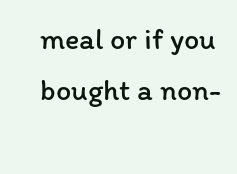meal or if you bought a non-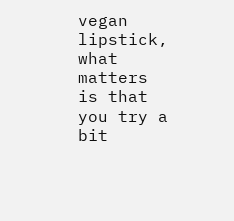vegan lipstick, what matters is that you try a bit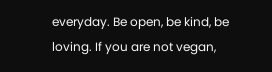everyday. Be open, be kind, be loving. If you are not vegan,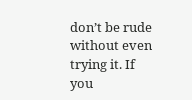don’t be rude without even trying it. If you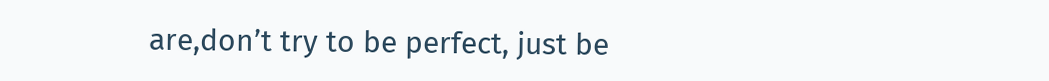are,don’t try to be perfect, just be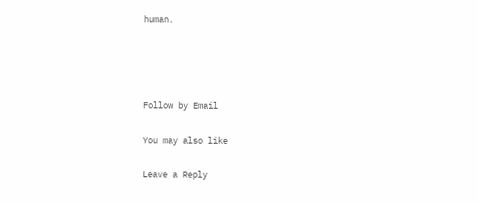human.




Follow by Email

You may also like

Leave a Reply